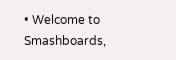• Welcome to Smashboards,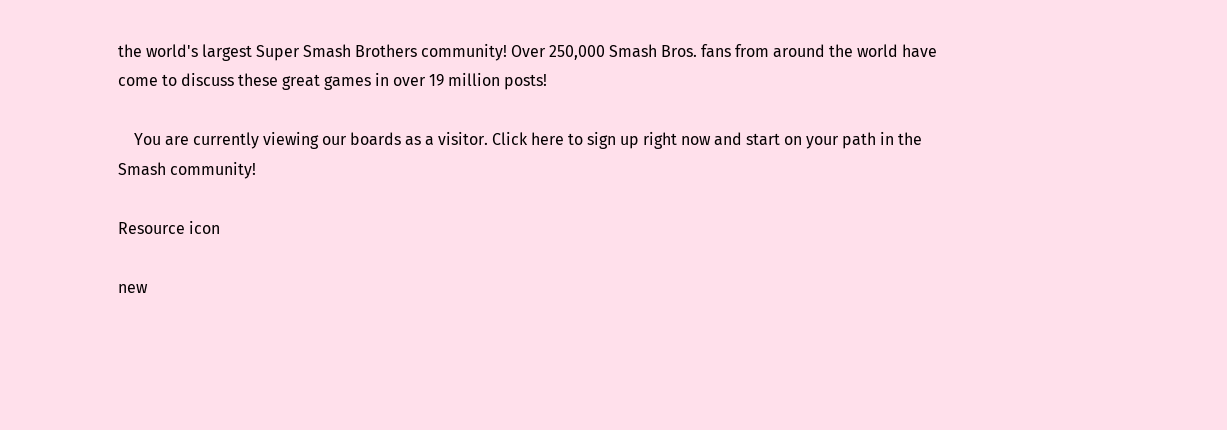the world's largest Super Smash Brothers community! Over 250,000 Smash Bros. fans from around the world have come to discuss these great games in over 19 million posts!

    You are currently viewing our boards as a visitor. Click here to sign up right now and start on your path in the Smash community!

Resource icon

new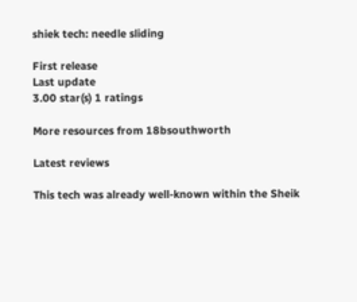shiek tech: needle sliding

First release
Last update
3.00 star(s) 1 ratings

More resources from 18bsouthworth

Latest reviews

This tech was already well-known within the Sheik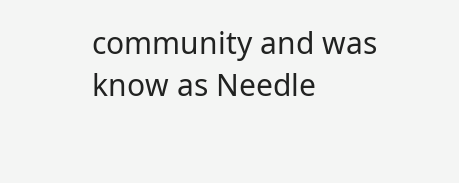community and was know as Needle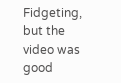Fidgeting, but the video was good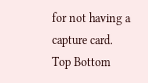for not having a capture card.
Top Bottom